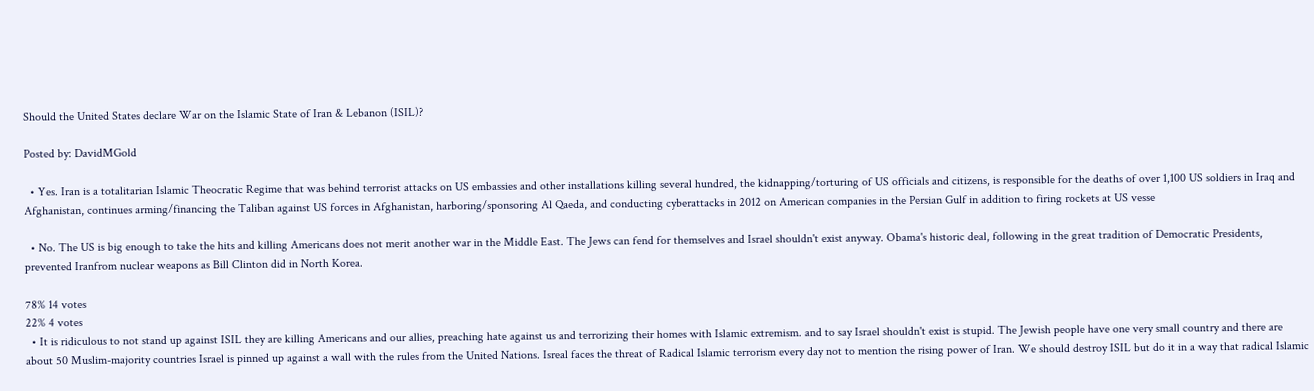Should the United States declare War on the Islamic State of Iran & Lebanon (ISIL)?

Posted by: DavidMGold

  • Yes. Iran is a totalitarian Islamic Theocratic Regime that was behind terrorist attacks on US embassies and other installations killing several hundred, the kidnapping/torturing of US officials and citizens, is responsible for the deaths of over 1,100 US soldiers in Iraq and Afghanistan, continues arming/financing the Taliban against US forces in Afghanistan, harboring/sponsoring Al Qaeda, and conducting cyberattacks in 2012 on American companies in the Persian Gulf in addition to firing rockets at US vesse

  • No. The US is big enough to take the hits and killing Americans does not merit another war in the Middle East. The Jews can fend for themselves and Israel shouldn't exist anyway. Obama's historic deal, following in the great tradition of Democratic Presidents, prevented Iranfrom nuclear weapons as Bill Clinton did in North Korea.

78% 14 votes
22% 4 votes
  • It is ridiculous to not stand up against ISIL they are killing Americans and our allies, preaching hate against us and terrorizing their homes with Islamic extremism. and to say Israel shouldn't exist is stupid. The Jewish people have one very small country and there are about 50 Muslim-majority countries Israel is pinned up against a wall with the rules from the United Nations. Isreal faces the threat of Radical Islamic terrorism every day not to mention the rising power of Iran. We should destroy ISIL but do it in a way that radical Islamic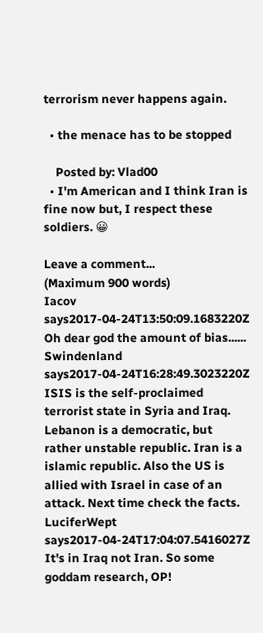terrorism never happens again.

  • the menace has to be stopped

    Posted by: Vlad00
  • I'm American and I think Iran is fine now but, I respect these soldiers. 😀

Leave a comment...
(Maximum 900 words)
Iacov says2017-04-24T13:50:09.1683220Z
Oh dear god the amount of bias......
Swindenland says2017-04-24T16:28:49.3023220Z
ISIS is the self-proclaimed terrorist state in Syria and Iraq. Lebanon is a democratic, but rather unstable republic. Iran is a islamic republic. Also the US is allied with Israel in case of an attack. Next time check the facts.
LuciferWept says2017-04-24T17:04:07.5416027Z
It's in Iraq not Iran. So some goddam research, OP!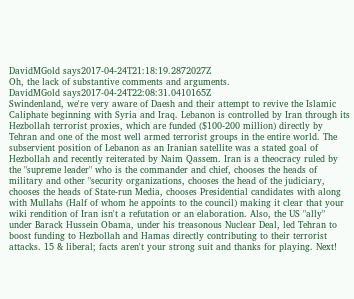DavidMGold says2017-04-24T21:18:19.2872027Z
Oh, the lack of substantive comments and arguments.
DavidMGold says2017-04-24T22:08:31.0410165Z
Swindenland, we're very aware of Daesh and their attempt to revive the Islamic Caliphate beginning with Syria and Iraq. Lebanon is controlled by Iran through its Hezbollah terrorist proxies, which are funded ($100-200 million) directly by Tehran and one of the most well armed terrorist groups in the entire world. The subservient position of Lebanon as an Iranian satellite was a stated goal of Hezbollah and recently reiterated by Naim Qassem. Iran is a theocracy ruled by the "supreme leader" who is the commander and chief, chooses the heads of military and other "security organizations, chooses the head of the judiciary, chooses the heads of State-run Media, chooses Presidential candidates with along with Mullahs (Half of whom he appoints to the council) making it clear that your wiki rendition of Iran isn't a refutation or an elaboration. Also, the US "ally" under Barack Hussein Obama, under his treasonous Nuclear Deal, led Tehran to boost funding to Hezbollah and Hamas directly contributing to their terrorist attacks. 15 & liberal; facts aren't your strong suit and thanks for playing. Next!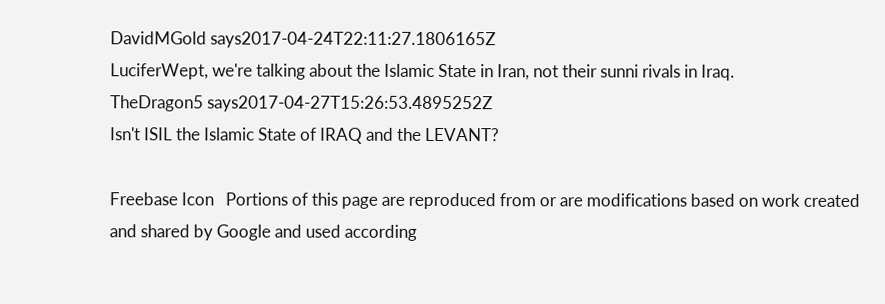DavidMGold says2017-04-24T22:11:27.1806165Z
LuciferWept, we're talking about the Islamic State in Iran, not their sunni rivals in Iraq.
TheDragon5 says2017-04-27T15:26:53.4895252Z
Isn't ISIL the Islamic State of IRAQ and the LEVANT?

Freebase Icon   Portions of this page are reproduced from or are modifications based on work created and shared by Google and used according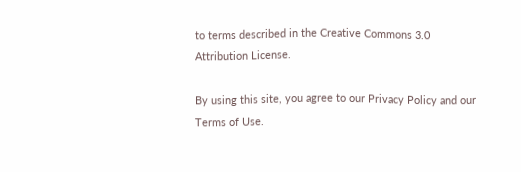to terms described in the Creative Commons 3.0 Attribution License.

By using this site, you agree to our Privacy Policy and our Terms of Use.